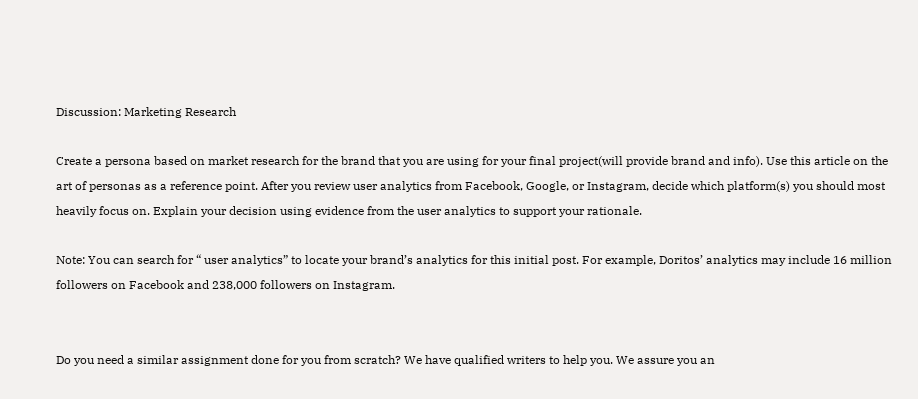Discussion: Marketing Research

Create a persona based on market research for the brand that you are using for your final project(will provide brand and info). Use this article on the art of personas as a reference point. After you review user analytics from Facebook, Google, or Instagram, decide which platform(s) you should most heavily focus on. Explain your decision using evidence from the user analytics to support your rationale.

Note: You can search for “ user analytics” to locate your brand’s analytics for this initial post. For example, Doritos’ analytics may include 16 million followers on Facebook and 238,000 followers on Instagram.


Do you need a similar assignment done for you from scratch? We have qualified writers to help you. We assure you an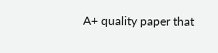A+ quality paper that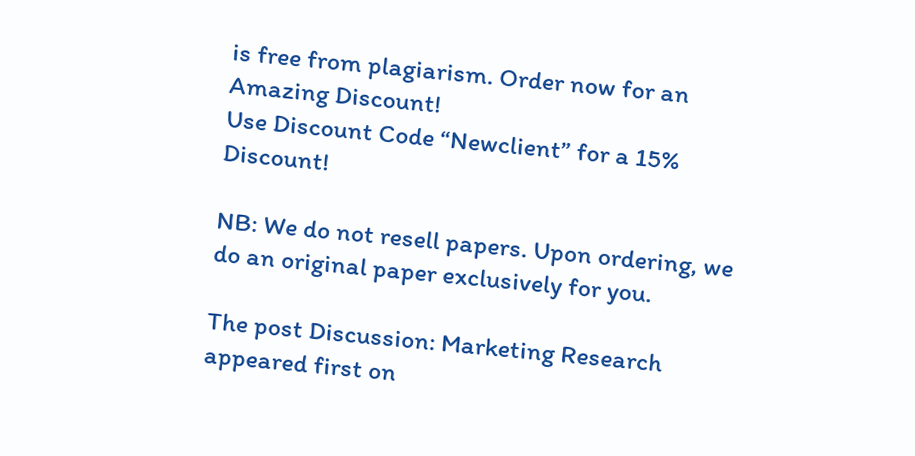is free from plagiarism. Order now for an Amazing Discount!
Use Discount Code “Newclient” for a 15% Discount!

NB: We do not resell papers. Upon ordering, we do an original paper exclusively for you.

The post Discussion: Marketing Research appeared first on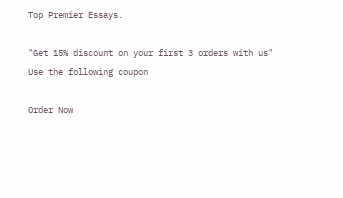Top Premier Essays.

"Get 15% discount on your first 3 orders with us"
Use the following coupon

Order Now